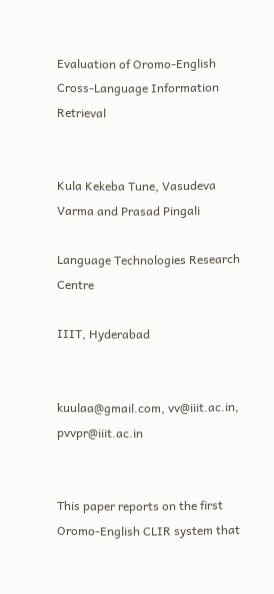Evaluation of Oromo-English Cross-Language Information Retrieval


Kula Kekeba Tune, Vasudeva Varma and Prasad Pingali

Language Technologies Research Centre

IIIT, Hyderabad


kuulaa@gmail.com, vv@iiit.ac.in, pvvpr@iiit.ac.in


This paper reports on the first Oromo-English CLIR system that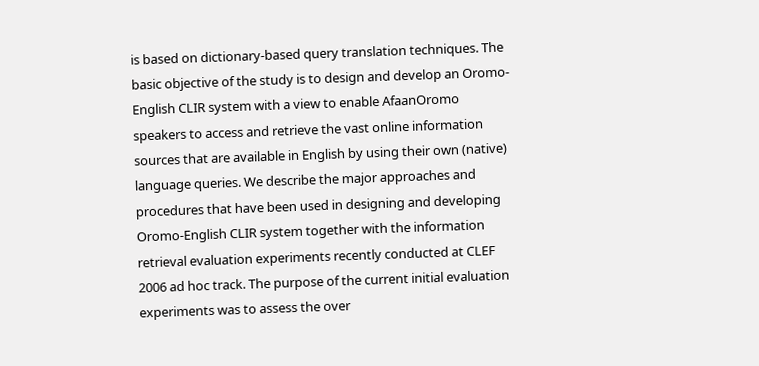is based on dictionary-based query translation techniques. The basic objective of the study is to design and develop an Oromo-English CLIR system with a view to enable AfaanOromo speakers to access and retrieve the vast online information sources that are available in English by using their own (native) language queries. We describe the major approaches and procedures that have been used in designing and developing Oromo-English CLIR system together with the information retrieval evaluation experiments recently conducted at CLEF 2006 ad hoc track. The purpose of the current initial evaluation experiments was to assess the over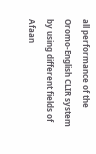all performance of the Oromo-English CLIR system by using different fields of Afaan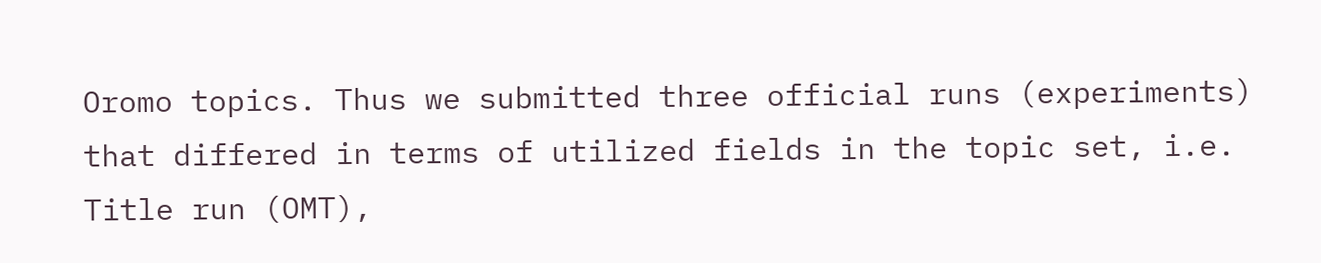Oromo topics. Thus we submitted three official runs (experiments) that differed in terms of utilized fields in the topic set, i.e. Title run (OMT),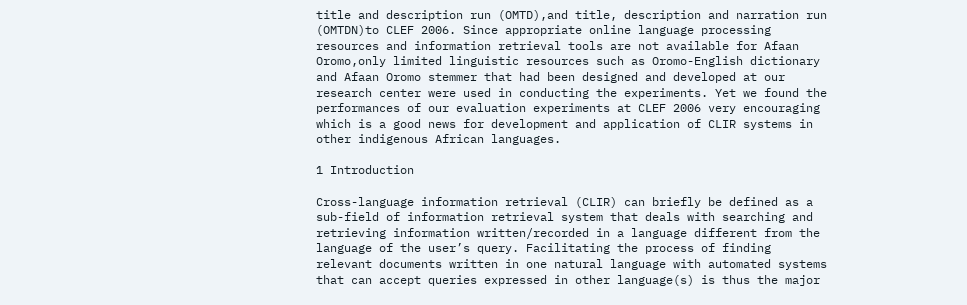title and description run (OMTD),and title, description and narration run (OMTDN)to CLEF 2006. Since appropriate online language processing resources and information retrieval tools are not available for Afaan Oromo,only limited linguistic resources such as Oromo-English dictionary and Afaan Oromo stemmer that had been designed and developed at our research center were used in conducting the experiments. Yet we found the performances of our evaluation experiments at CLEF 2006 very encouraging which is a good news for development and application of CLIR systems in other indigenous African languages.

1 Introduction

Cross-language information retrieval (CLIR) can briefly be defined as a sub-field of information retrieval system that deals with searching and retrieving information written/recorded in a language different from the language of the user’s query. Facilitating the process of finding relevant documents written in one natural language with automated systems that can accept queries expressed in other language(s) is thus the major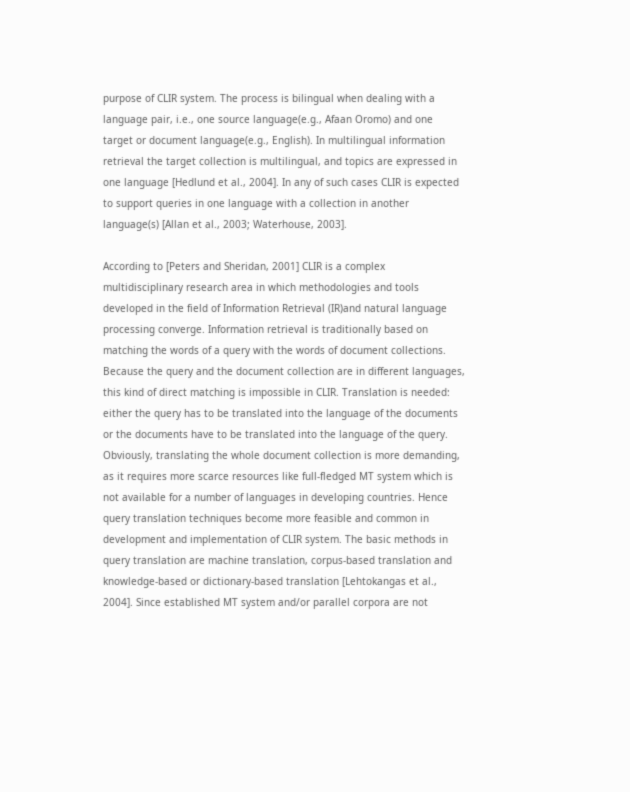purpose of CLIR system. The process is bilingual when dealing with a language pair, i.e., one source language(e.g., Afaan Oromo) and one target or document language(e.g., English). In multilingual information retrieval the target collection is multilingual, and topics are expressed in one language [Hedlund et al., 2004]. In any of such cases CLIR is expected to support queries in one language with a collection in another language(s) [Allan et al., 2003; Waterhouse, 2003].

According to [Peters and Sheridan, 2001] CLIR is a complex multidisciplinary research area in which methodologies and tools developed in the field of Information Retrieval (IR)and natural language processing converge. Information retrieval is traditionally based on matching the words of a query with the words of document collections. Because the query and the document collection are in different languages, this kind of direct matching is impossible in CLIR. Translation is needed: either the query has to be translated into the language of the documents or the documents have to be translated into the language of the query. Obviously, translating the whole document collection is more demanding, as it requires more scarce resources like full-fledged MT system which is not available for a number of languages in developing countries. Hence query translation techniques become more feasible and common in development and implementation of CLIR system. The basic methods in query translation are machine translation, corpus-based translation and knowledge-based or dictionary-based translation [Lehtokangas et al., 2004]. Since established MT system and/or parallel corpora are not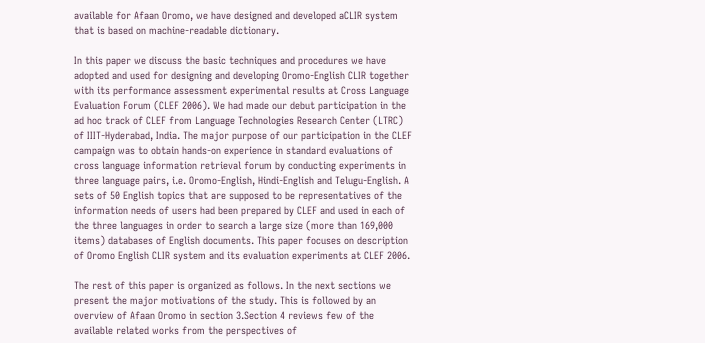available for Afaan Oromo, we have designed and developed aCLIR system that is based on machine-readable dictionary.

In this paper we discuss the basic techniques and procedures we have adopted and used for designing and developing Oromo-English CLIR together with its performance assessment experimental results at Cross Language Evaluation Forum (CLEF 2006). We had made our debut participation in the ad hoc track of CLEF from Language Technologies Research Center (LTRC) of IIIT-Hyderabad, India. The major purpose of our participation in the CLEF campaign was to obtain hands-on experience in standard evaluations of cross language information retrieval forum by conducting experiments in three language pairs, i.e. Oromo-English, Hindi-English and Telugu-English. A sets of 50 English topics that are supposed to be representatives of the information needs of users had been prepared by CLEF and used in each of the three languages in order to search a large size (more than 169,000 items) databases of English documents. This paper focuses on description of Oromo English CLIR system and its evaluation experiments at CLEF 2006.

The rest of this paper is organized as follows. In the next sections we present the major motivations of the study. This is followed by an overview of Afaan Oromo in section 3.Section 4 reviews few of the available related works from the perspectives of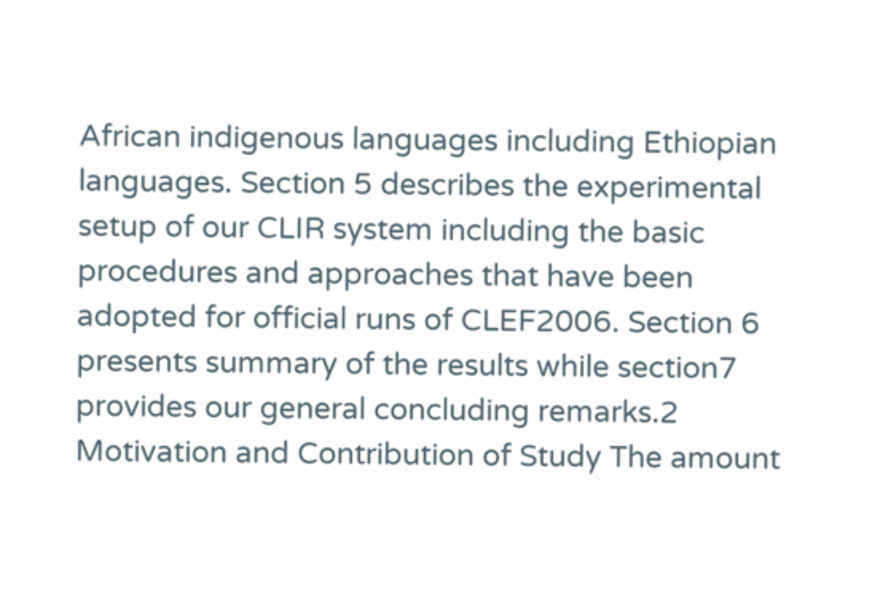African indigenous languages including Ethiopian languages. Section 5 describes the experimental setup of our CLIR system including the basic procedures and approaches that have been adopted for official runs of CLEF2006. Section 6 presents summary of the results while section7 provides our general concluding remarks.2 Motivation and Contribution of Study The amount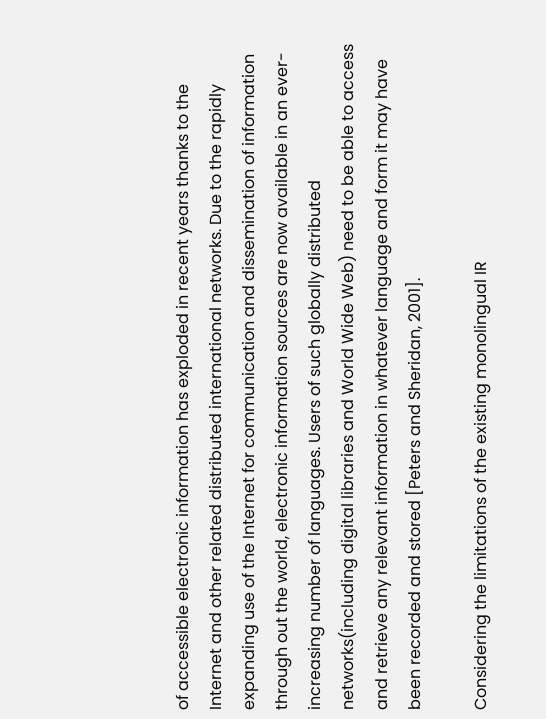of accessible electronic information has exploded in recent years thanks to the Internet and other related distributed international networks. Due to the rapidly expanding use of the Internet for communication and dissemination of information through out the world, electronic information sources are now available in an ever-increasing number of languages. Users of such globally distributed networks(including digital libraries and World Wide Web) need to be able to access and retrieve any relevant information in whatever language and form it may have been recorded and stored [Peters and Sheridan, 2001].

Considering the limitations of the existing monolingual IR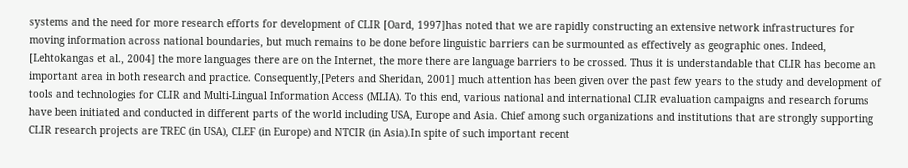systems and the need for more research efforts for development of CLIR [Oard, 1997]has noted that we are rapidly constructing an extensive network infrastructures for moving information across national boundaries, but much remains to be done before linguistic barriers can be surmounted as effectively as geographic ones. Indeed, [Lehtokangas et al., 2004] the more languages there are on the Internet, the more there are language barriers to be crossed. Thus it is understandable that CLIR has become an important area in both research and practice. Consequently,[Peters and Sheridan, 2001] much attention has been given over the past few years to the study and development of tools and technologies for CLIR and Multi-Lingual Information Access (MLIA). To this end, various national and international CLIR evaluation campaigns and research forums have been initiated and conducted in different parts of the world including USA, Europe and Asia. Chief among such organizations and institutions that are strongly supporting CLIR research projects are TREC (in USA), CLEF (in Europe) and NTCIR (in Asia).In spite of such important recent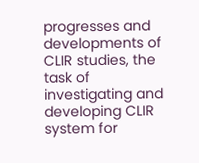progresses and developments of CLIR studies, the task of investigating and developing CLIR system for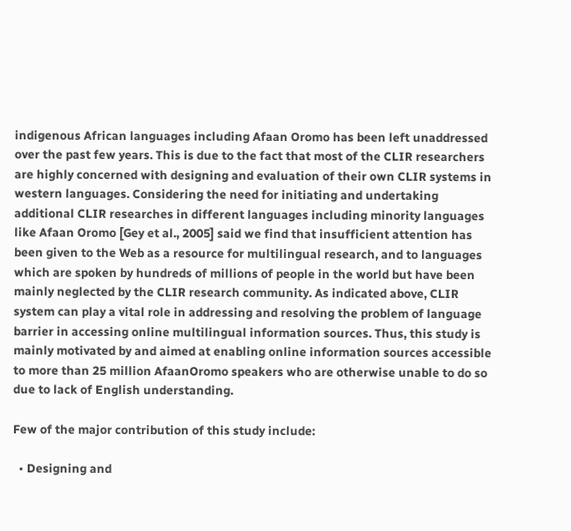indigenous African languages including Afaan Oromo has been left unaddressed over the past few years. This is due to the fact that most of the CLIR researchers are highly concerned with designing and evaluation of their own CLIR systems in western languages. Considering the need for initiating and undertaking additional CLIR researches in different languages including minority languages like Afaan Oromo [Gey et al., 2005] said we find that insufficient attention has been given to the Web as a resource for multilingual research, and to languages which are spoken by hundreds of millions of people in the world but have been mainly neglected by the CLIR research community. As indicated above, CLIR system can play a vital role in addressing and resolving the problem of language barrier in accessing online multilingual information sources. Thus, this study is mainly motivated by and aimed at enabling online information sources accessible to more than 25 million AfaanOromo speakers who are otherwise unable to do so due to lack of English understanding.

Few of the major contribution of this study include:

  • Designing and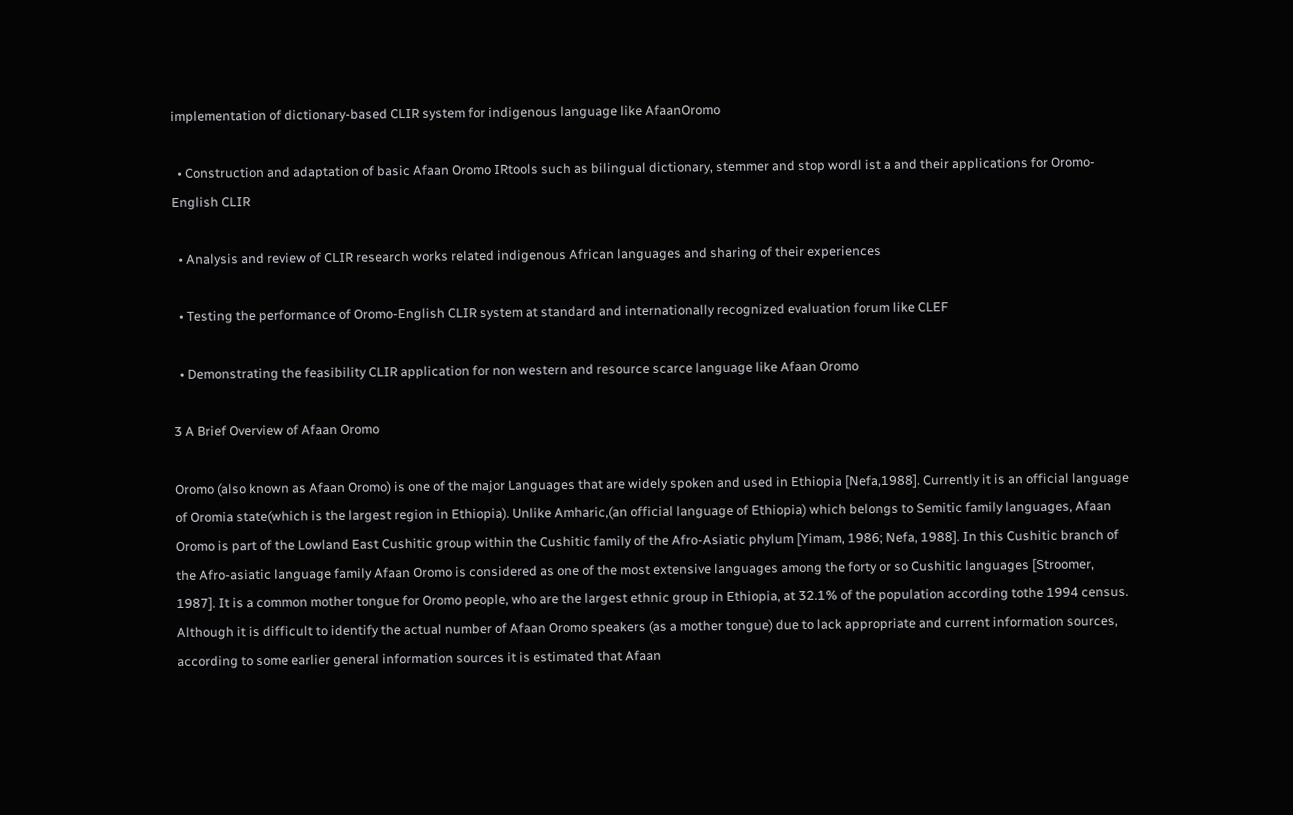implementation of dictionary-based CLIR system for indigenous language like AfaanOromo

  • Construction and adaptation of basic Afaan Oromo IRtools such as bilingual dictionary, stemmer and stop wordl ist a and their applications for Oromo-English CLIR

  • Analysis and review of CLIR research works related indigenous African languages and sharing of their experiences

  • Testing the performance of Oromo-English CLIR system at standard and internationally recognized evaluation forum like CLEF

  • Demonstrating the feasibility CLIR application for non western and resource scarce language like Afaan Oromo

3 A Brief Overview of Afaan Oromo

Oromo (also known as Afaan Oromo) is one of the major Languages that are widely spoken and used in Ethiopia [Nefa,1988]. Currently it is an official language of Oromia state(which is the largest region in Ethiopia). Unlike Amharic,(an official language of Ethiopia) which belongs to Semitic family languages, Afaan Oromo is part of the Lowland East Cushitic group within the Cushitic family of the Afro-Asiatic phylum [Yimam, 1986; Nefa, 1988]. In this Cushitic branch of the Afro-asiatic language family Afaan Oromo is considered as one of the most extensive languages among the forty or so Cushitic languages [Stroomer, 1987]. It is a common mother tongue for Oromo people, who are the largest ethnic group in Ethiopia, at 32.1% of the population according tothe 1994 census. Although it is difficult to identify the actual number of Afaan Oromo speakers (as a mother tongue) due to lack appropriate and current information sources, according to some earlier general information sources it is estimated that Afaan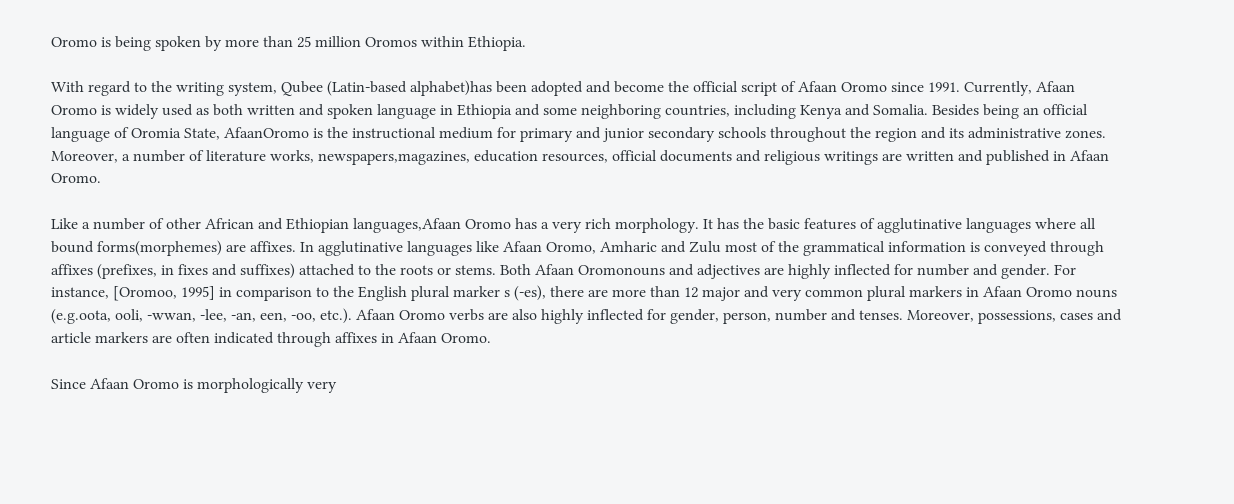Oromo is being spoken by more than 25 million Oromos within Ethiopia.

With regard to the writing system, Qubee (Latin-based alphabet)has been adopted and become the official script of Afaan Oromo since 1991. Currently, Afaan Oromo is widely used as both written and spoken language in Ethiopia and some neighboring countries, including Kenya and Somalia. Besides being an official language of Oromia State, AfaanOromo is the instructional medium for primary and junior secondary schools throughout the region and its administrative zones. Moreover, a number of literature works, newspapers,magazines, education resources, official documents and religious writings are written and published in Afaan Oromo.

Like a number of other African and Ethiopian languages,Afaan Oromo has a very rich morphology. It has the basic features of agglutinative languages where all bound forms(morphemes) are affixes. In agglutinative languages like Afaan Oromo, Amharic and Zulu most of the grammatical information is conveyed through affixes (prefixes, in fixes and suffixes) attached to the roots or stems. Both Afaan Oromonouns and adjectives are highly inflected for number and gender. For instance, [Oromoo, 1995] in comparison to the English plural marker s (-es), there are more than 12 major and very common plural markers in Afaan Oromo nouns (e.g.oota, ooli, -wwan, -lee, -an, een, -oo, etc.). Afaan Oromo verbs are also highly inflected for gender, person, number and tenses. Moreover, possessions, cases and article markers are often indicated through affixes in Afaan Oromo.

Since Afaan Oromo is morphologically very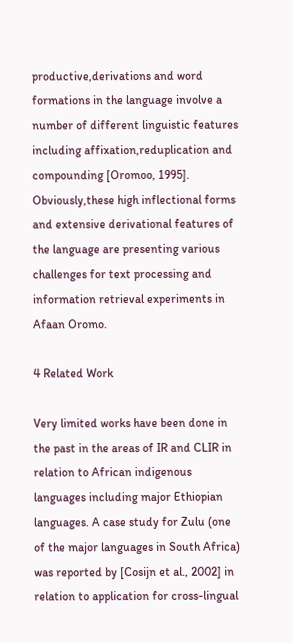productive,derivations and word formations in the language involve a number of different linguistic features including affixation,reduplication and compounding [Oromoo, 1995]. Obviously,these high inflectional forms and extensive derivational features of the language are presenting various challenges for text processing and information retrieval experiments in Afaan Oromo.

4 Related Work

Very limited works have been done in the past in the areas of IR and CLIR in relation to African indigenous languages including major Ethiopian languages. A case study for Zulu (one of the major languages in South Africa) was reported by [Cosijn et al., 2002] in relation to application for cross-lingual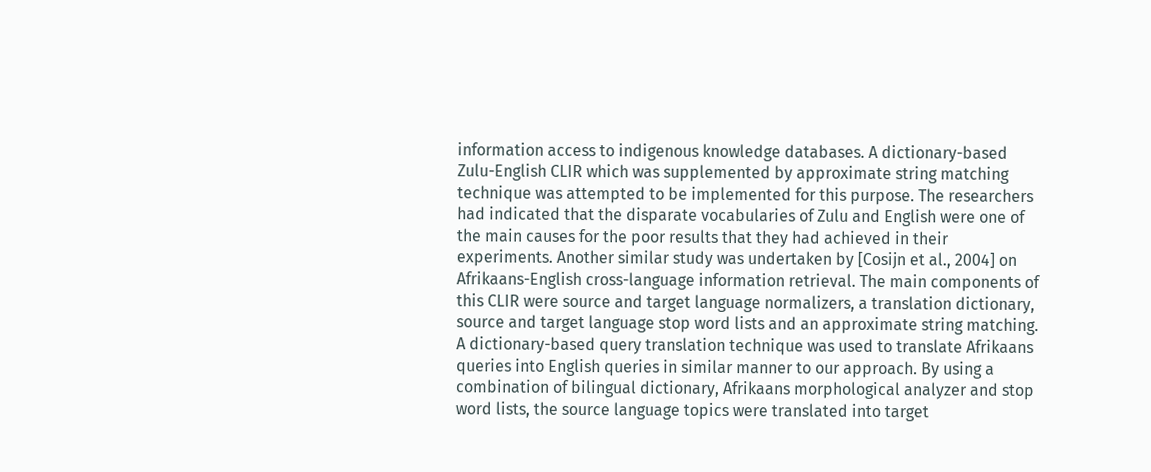information access to indigenous knowledge databases. A dictionary-based Zulu-English CLIR which was supplemented by approximate string matching technique was attempted to be implemented for this purpose. The researchers had indicated that the disparate vocabularies of Zulu and English were one of the main causes for the poor results that they had achieved in their experiments. Another similar study was undertaken by [Cosijn et al., 2004] on Afrikaans-English cross-language information retrieval. The main components of this CLIR were source and target language normalizers, a translation dictionary, source and target language stop word lists and an approximate string matching. A dictionary-based query translation technique was used to translate Afrikaans queries into English queries in similar manner to our approach. By using a combination of bilingual dictionary, Afrikaans morphological analyzer and stop word lists, the source language topics were translated into target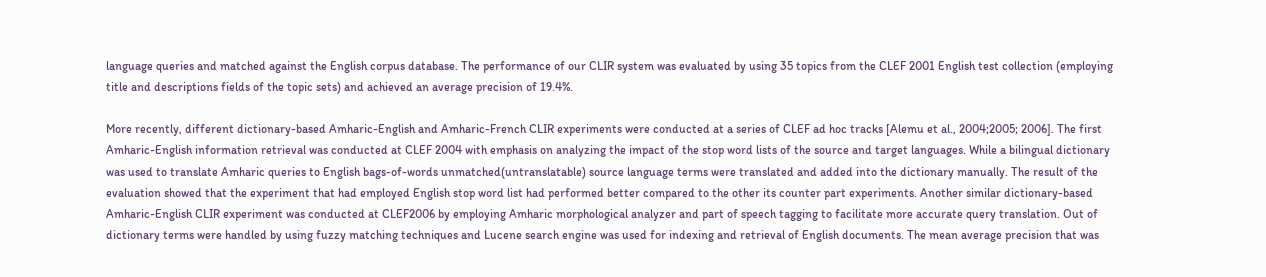language queries and matched against the English corpus database. The performance of our CLIR system was evaluated by using 35 topics from the CLEF 2001 English test collection (employing title and descriptions fields of the topic sets) and achieved an average precision of 19.4%.

More recently, different dictionary-based Amharic-English and Amharic-French CLIR experiments were conducted at a series of CLEF ad hoc tracks [Alemu et al., 2004;2005; 2006]. The first Amharic-English information retrieval was conducted at CLEF 2004 with emphasis on analyzing the impact of the stop word lists of the source and target languages. While a bilingual dictionary was used to translate Amharic queries to English bags-of-words unmatched(untranslatable) source language terms were translated and added into the dictionary manually. The result of the evaluation showed that the experiment that had employed English stop word list had performed better compared to the other its counter part experiments. Another similar dictionary-based Amharic-English CLIR experiment was conducted at CLEF2006 by employing Amharic morphological analyzer and part of speech tagging to facilitate more accurate query translation. Out of dictionary terms were handled by using fuzzy matching techniques and Lucene search engine was used for indexing and retrieval of English documents. The mean average precision that was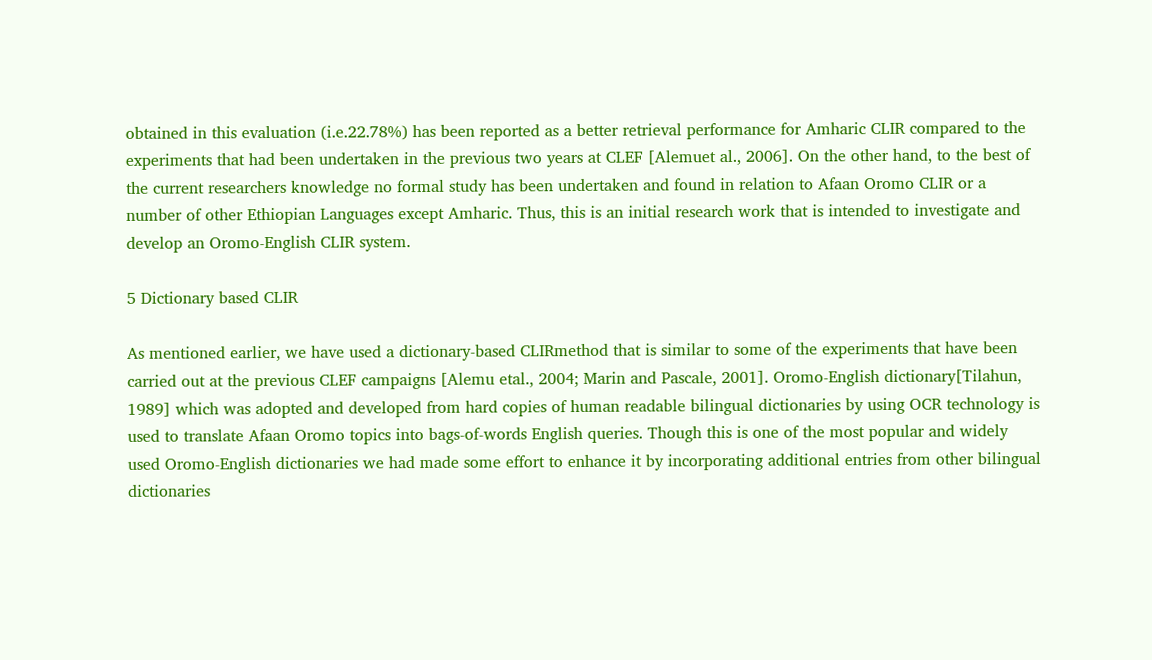obtained in this evaluation (i.e.22.78%) has been reported as a better retrieval performance for Amharic CLIR compared to the experiments that had been undertaken in the previous two years at CLEF [Alemuet al., 2006]. On the other hand, to the best of the current researchers knowledge no formal study has been undertaken and found in relation to Afaan Oromo CLIR or a number of other Ethiopian Languages except Amharic. Thus, this is an initial research work that is intended to investigate and develop an Oromo-English CLIR system.

5 Dictionary based CLIR

As mentioned earlier, we have used a dictionary-based CLIRmethod that is similar to some of the experiments that have been carried out at the previous CLEF campaigns [Alemu etal., 2004; Marin and Pascale, 2001]. Oromo-English dictionary[Tilahun, 1989] which was adopted and developed from hard copies of human readable bilingual dictionaries by using OCR technology is used to translate Afaan Oromo topics into bags-of-words English queries. Though this is one of the most popular and widely used Oromo-English dictionaries we had made some effort to enhance it by incorporating additional entries from other bilingual dictionaries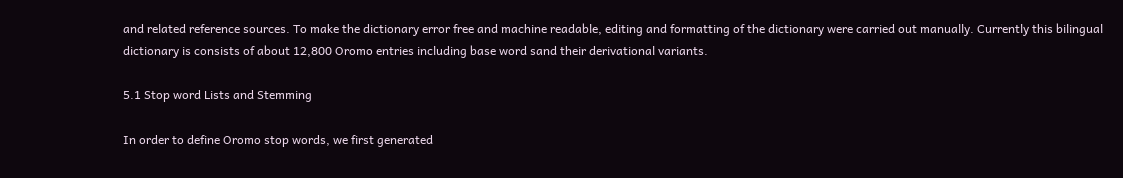and related reference sources. To make the dictionary error free and machine readable, editing and formatting of the dictionary were carried out manually. Currently this bilingual dictionary is consists of about 12,800 Oromo entries including base word sand their derivational variants.

5.1 Stop word Lists and Stemming

In order to define Oromo stop words, we first generated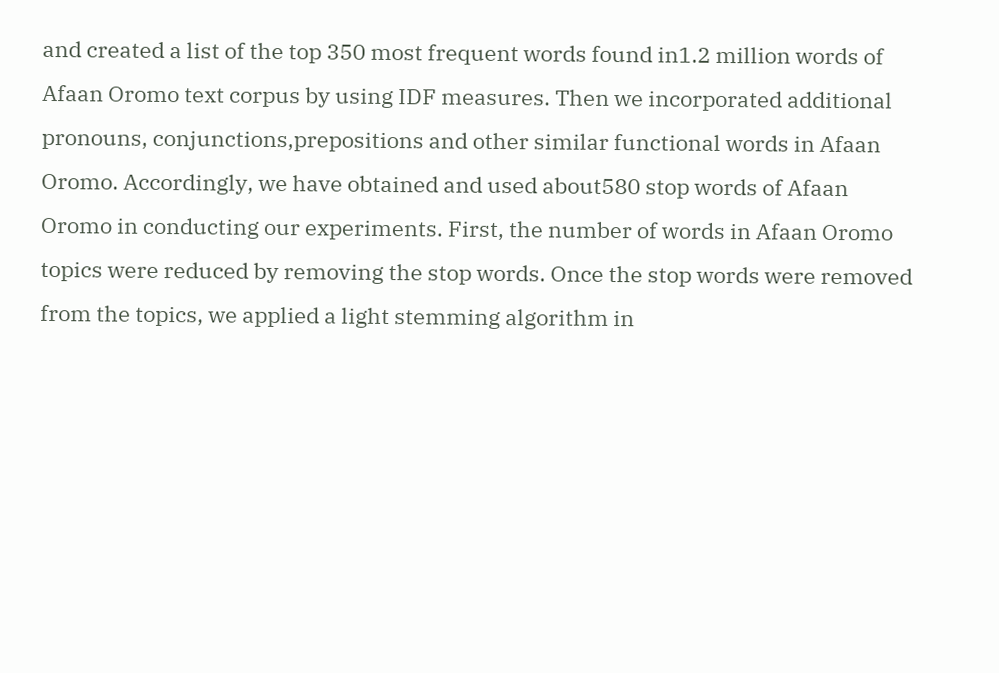and created a list of the top 350 most frequent words found in1.2 million words of Afaan Oromo text corpus by using IDF measures. Then we incorporated additional pronouns, conjunctions,prepositions and other similar functional words in Afaan Oromo. Accordingly, we have obtained and used about580 stop words of Afaan Oromo in conducting our experiments. First, the number of words in Afaan Oromo topics were reduced by removing the stop words. Once the stop words were removed from the topics, we applied a light stemming algorithm in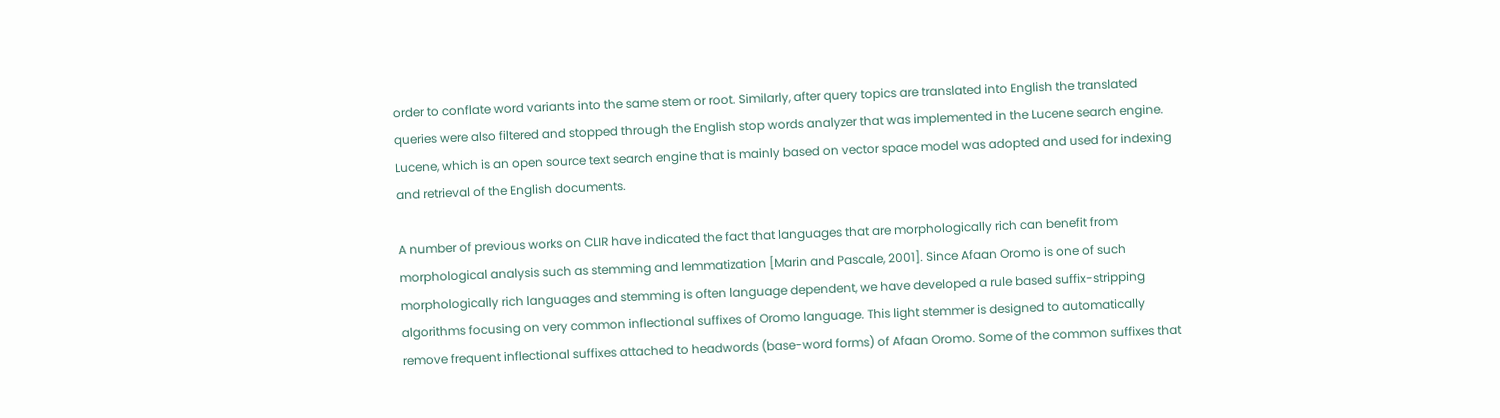order to conflate word variants into the same stem or root. Similarly, after query topics are translated into English the translated queries were also filtered and stopped through the English stop words analyzer that was implemented in the Lucene search engine. Lucene, which is an open source text search engine that is mainly based on vector space model was adopted and used for indexing and retrieval of the English documents.

A number of previous works on CLIR have indicated the fact that languages that are morphologically rich can benefit from morphological analysis such as stemming and lemmatization [Marin and Pascale, 2001]. Since Afaan Oromo is one of such morphologically rich languages and stemming is often language dependent, we have developed a rule based suffix-stripping algorithms focusing on very common inflectional suffixes of Oromo language. This light stemmer is designed to automatically remove frequent inflectional suffixes attached to headwords (base-word forms) of Afaan Oromo. Some of the common suffixes that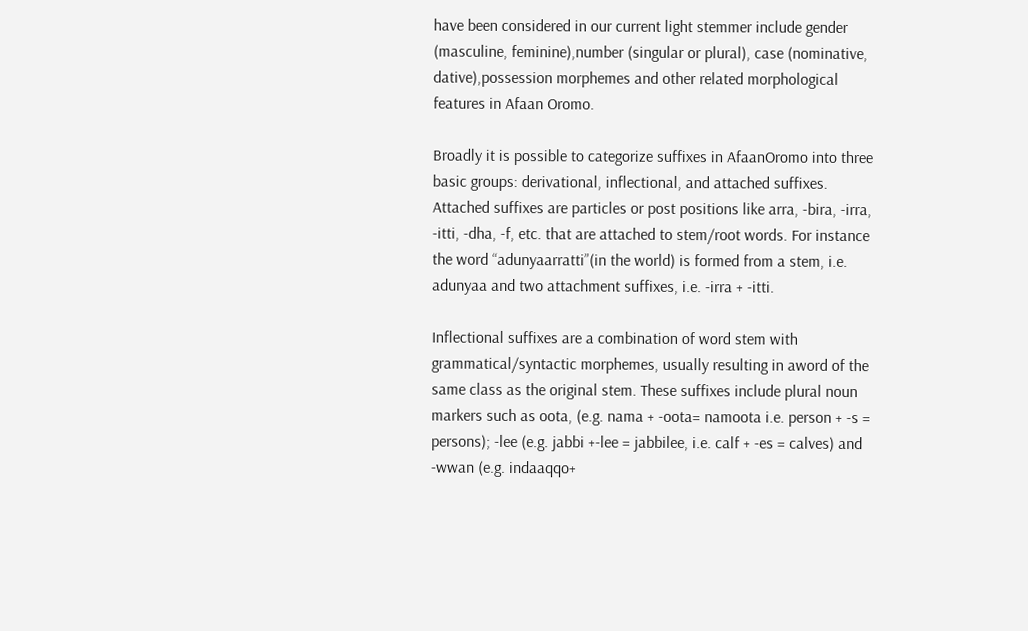have been considered in our current light stemmer include gender (masculine, feminine),number (singular or plural), case (nominative, dative),possession morphemes and other related morphological features in Afaan Oromo.

Broadly it is possible to categorize suffixes in AfaanOromo into three basic groups: derivational, inflectional, and attached suffixes. Attached suffixes are particles or post positions like arra, -bira, -irra, -itti, -dha, -f, etc. that are attached to stem/root words. For instance the word “adunyaarratti”(in the world) is formed from a stem, i.e. adunyaa and two attachment suffixes, i.e. -irra + -itti.

Inflectional suffixes are a combination of word stem with grammatical/syntactic morphemes, usually resulting in aword of the same class as the original stem. These suffixes include plural noun markers such as oota, (e.g. nama + -oota= namoota i.e. person + -s = persons); -lee (e.g. jabbi +-lee = jabbilee, i.e. calf + -es = calves) and -wwan (e.g. indaaqqo+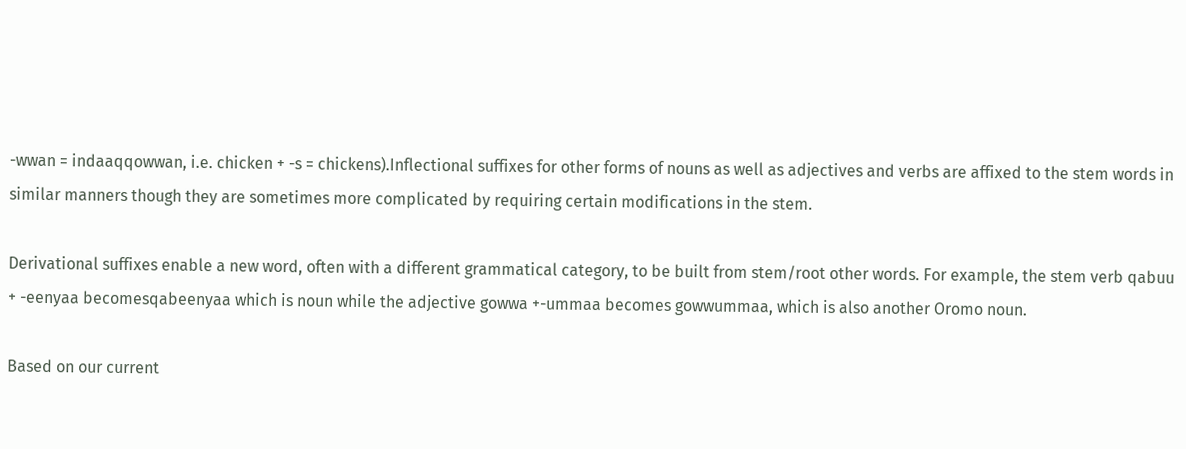-wwan = indaaqqowwan, i.e. chicken + -s = chickens).Inflectional suffixes for other forms of nouns as well as adjectives and verbs are affixed to the stem words in similar manners though they are sometimes more complicated by requiring certain modifications in the stem.

Derivational suffixes enable a new word, often with a different grammatical category, to be built from stem/root other words. For example, the stem verb qabuu + -eenyaa becomesqabeenyaa which is noun while the adjective gowwa +-ummaa becomes gowwummaa, which is also another Oromo noun.

Based on our current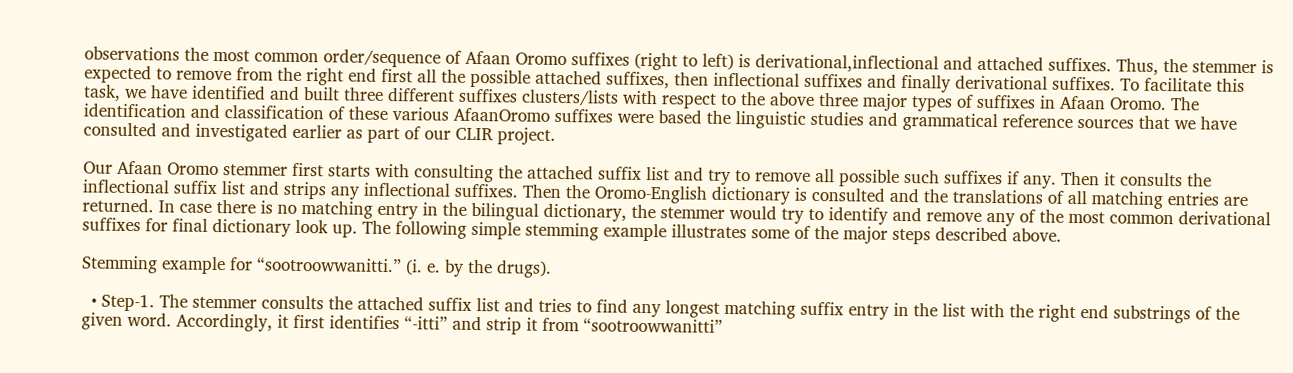observations the most common order/sequence of Afaan Oromo suffixes (right to left) is derivational,inflectional and attached suffixes. Thus, the stemmer is expected to remove from the right end first all the possible attached suffixes, then inflectional suffixes and finally derivational suffixes. To facilitate this task, we have identified and built three different suffixes clusters/lists with respect to the above three major types of suffixes in Afaan Oromo. The identification and classification of these various AfaanOromo suffixes were based the linguistic studies and grammatical reference sources that we have consulted and investigated earlier as part of our CLIR project.

Our Afaan Oromo stemmer first starts with consulting the attached suffix list and try to remove all possible such suffixes if any. Then it consults the inflectional suffix list and strips any inflectional suffixes. Then the Oromo-English dictionary is consulted and the translations of all matching entries are returned. In case there is no matching entry in the bilingual dictionary, the stemmer would try to identify and remove any of the most common derivational suffixes for final dictionary look up. The following simple stemming example illustrates some of the major steps described above.

Stemming example for “sootroowwanitti.” (i. e. by the drugs).

  • Step-1. The stemmer consults the attached suffix list and tries to find any longest matching suffix entry in the list with the right end substrings of the given word. Accordingly, it first identifies “-itti” and strip it from “sootroowwanitti”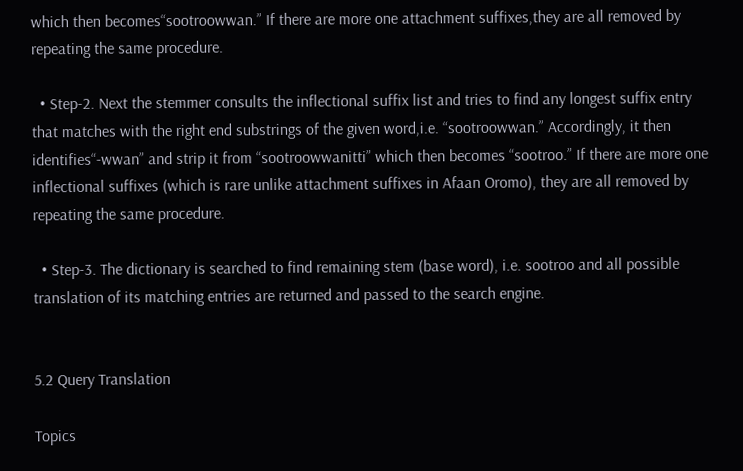which then becomes“sootroowwan.” If there are more one attachment suffixes,they are all removed by repeating the same procedure.

  • Step-2. Next the stemmer consults the inflectional suffix list and tries to find any longest suffix entry that matches with the right end substrings of the given word,i.e. “sootroowwan.” Accordingly, it then identifies“-wwan” and strip it from “sootroowwanitti” which then becomes “sootroo.” If there are more one inflectional suffixes (which is rare unlike attachment suffixes in Afaan Oromo), they are all removed by repeating the same procedure.

  • Step-3. The dictionary is searched to find remaining stem (base word), i.e. sootroo and all possible translation of its matching entries are returned and passed to the search engine.


5.2 Query Translation

Topics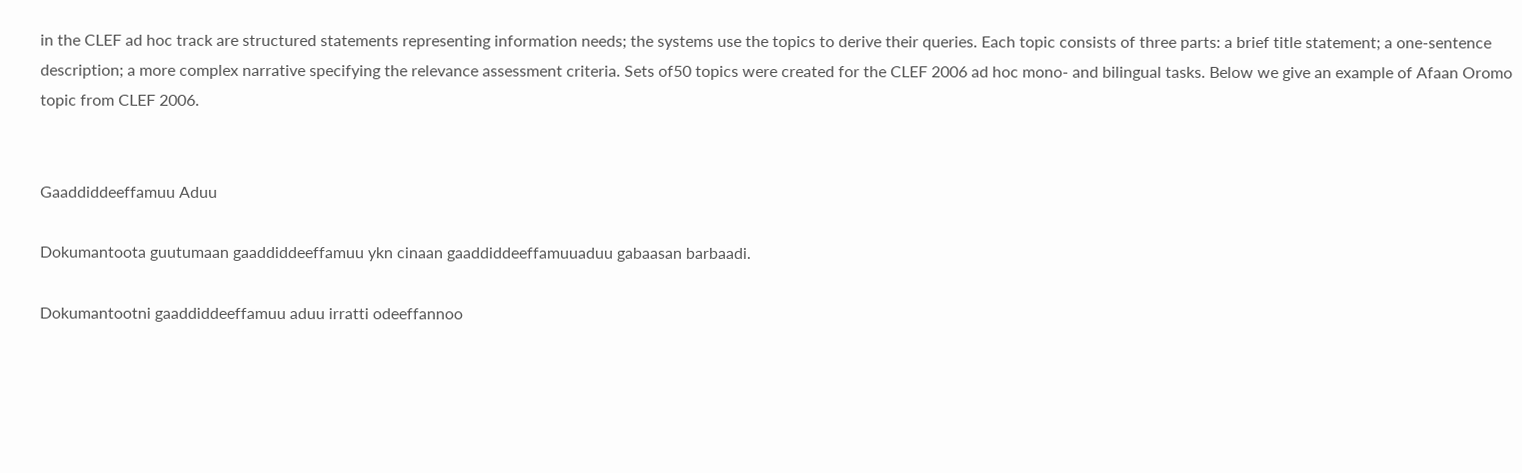in the CLEF ad hoc track are structured statements representing information needs; the systems use the topics to derive their queries. Each topic consists of three parts: a brief title statement; a one-sentence description; a more complex narrative specifying the relevance assessment criteria. Sets of50 topics were created for the CLEF 2006 ad hoc mono- and bilingual tasks. Below we give an example of Afaan Oromo topic from CLEF 2006.


Gaaddiddeeffamuu Aduu

Dokumantoota guutumaan gaaddiddeeffamuu ykn cinaan gaaddiddeeffamuuaduu gabaasan barbaadi.

Dokumantootni gaaddiddeeffamuu aduu irratti odeeffannoo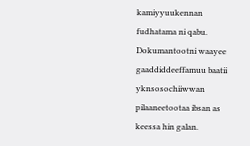kamiyyuukennan fudhatama ni qabu. Dokumantootni waayee gaaddiddeeffamuu baatii yknsosochiiwwan pilaaneetootaa ibsan as keessa hin galan.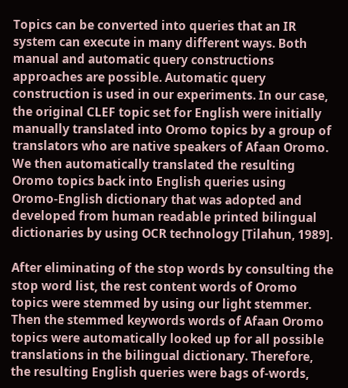Topics can be converted into queries that an IR system can execute in many different ways. Both manual and automatic query constructions approaches are possible. Automatic query construction is used in our experiments. In our case, the original CLEF topic set for English were initially manually translated into Oromo topics by a group of translators who are native speakers of Afaan Oromo. We then automatically translated the resulting Oromo topics back into English queries using Oromo-English dictionary that was adopted and developed from human readable printed bilingual dictionaries by using OCR technology [Tilahun, 1989].

After eliminating of the stop words by consulting the stop word list, the rest content words of Oromo topics were stemmed by using our light stemmer. Then the stemmed keywords words of Afaan Oromo topics were automatically looked up for all possible translations in the bilingual dictionary. Therefore, the resulting English queries were bags of-words,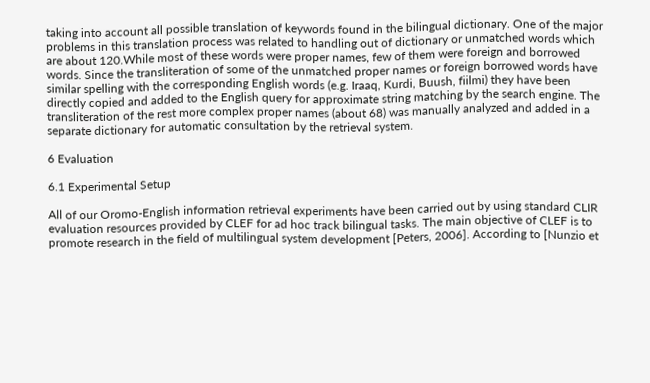taking into account all possible translation of keywords found in the bilingual dictionary. One of the major problems in this translation process was related to handling out of dictionary or unmatched words which are about 120.While most of these words were proper names, few of them were foreign and borrowed words. Since the transliteration of some of the unmatched proper names or foreign borrowed words have similar spelling with the corresponding English words (e.g. Iraaq, Kurdi, Buush, fiilmi) they have been directly copied and added to the English query for approximate string matching by the search engine. The transliteration of the rest more complex proper names (about 68) was manually analyzed and added in a separate dictionary for automatic consultation by the retrieval system.

6 Evaluation

6.1 Experimental Setup

All of our Oromo-English information retrieval experiments have been carried out by using standard CLIR evaluation resources provided by CLEF for ad hoc track bilingual tasks. The main objective of CLEF is to promote research in the field of multilingual system development [Peters, 2006]. According to [Nunzio et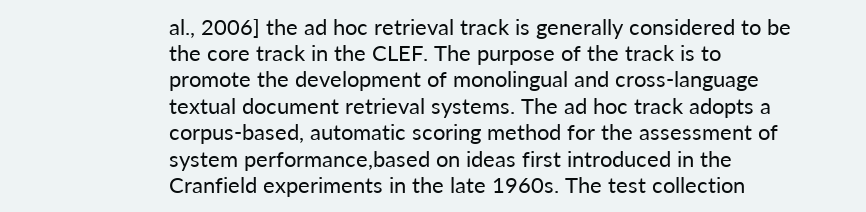al., 2006] the ad hoc retrieval track is generally considered to be the core track in the CLEF. The purpose of the track is to promote the development of monolingual and cross-language textual document retrieval systems. The ad hoc track adopts a corpus-based, automatic scoring method for the assessment of system performance,based on ideas first introduced in the Cranfield experiments in the late 1960s. The test collection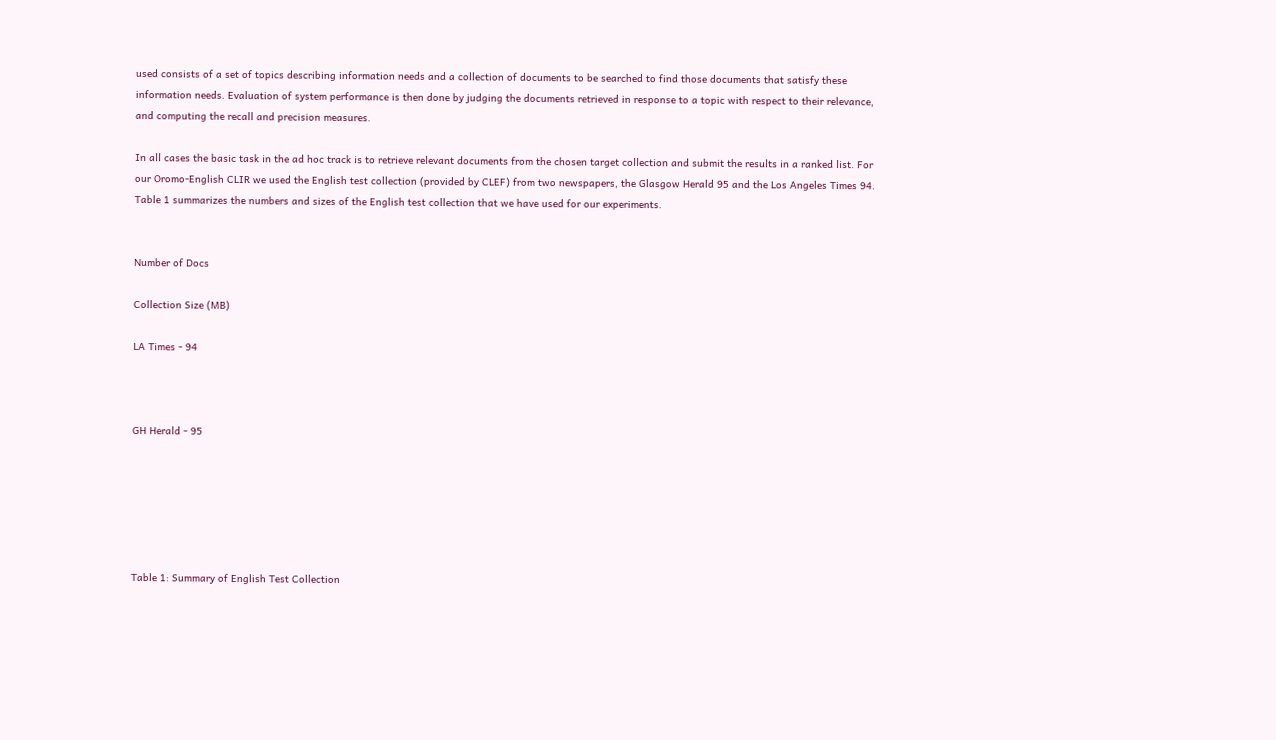used consists of a set of topics describing information needs and a collection of documents to be searched to find those documents that satisfy these information needs. Evaluation of system performance is then done by judging the documents retrieved in response to a topic with respect to their relevance, and computing the recall and precision measures.

In all cases the basic task in the ad hoc track is to retrieve relevant documents from the chosen target collection and submit the results in a ranked list. For our Oromo-English CLIR we used the English test collection (provided by CLEF) from two newspapers, the Glasgow Herald 95 and the Los Angeles Times 94. Table 1 summarizes the numbers and sizes of the English test collection that we have used for our experiments.


Number of Docs

Collection Size (MB)

LA Times - 94



GH Herald - 95






Table 1: Summary of English Test Collection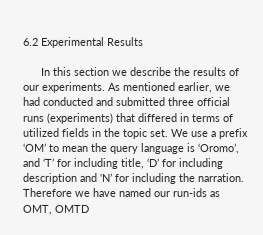6.2 Experimental Results

      In this section we describe the results of our experiments. As mentioned earlier, we had conducted and submitted three official runs (experiments) that differed in terms of utilized fields in the topic set. We use a prefix ‘OM’ to mean the query language is ‘Oromo’, and ‘T’ for including title, ‘D’ for including description and ‘N’ for including the narration. Therefore we have named our run-ids as OMT, OMTD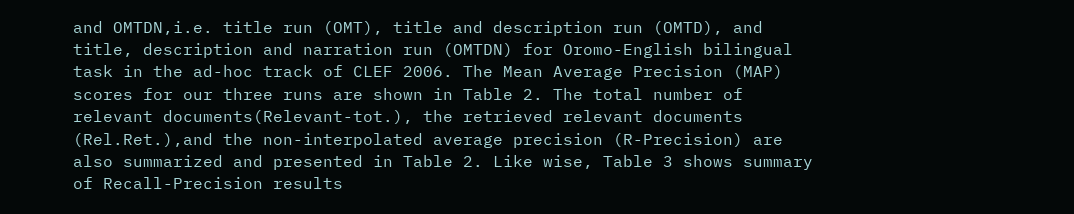and OMTDN,i.e. title run (OMT), title and description run (OMTD), and title, description and narration run (OMTDN) for Oromo-English bilingual task in the ad-hoc track of CLEF 2006. The Mean Average Precision (MAP) scores for our three runs are shown in Table 2. The total number of relevant documents(Relevant-tot.), the retrieved relevant documents (Rel.Ret.),and the non-interpolated average precision (R-Precision) are also summarized and presented in Table 2. Like wise, Table 3 shows summary of Recall-Precision results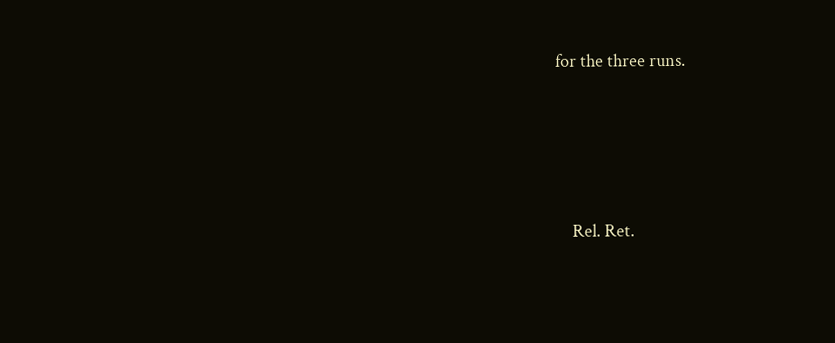for the three runs.




    Rel. Ret.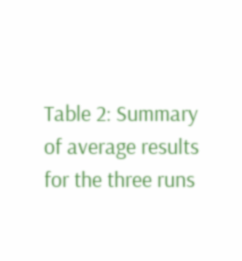Table 2: Summary of average results for the three runs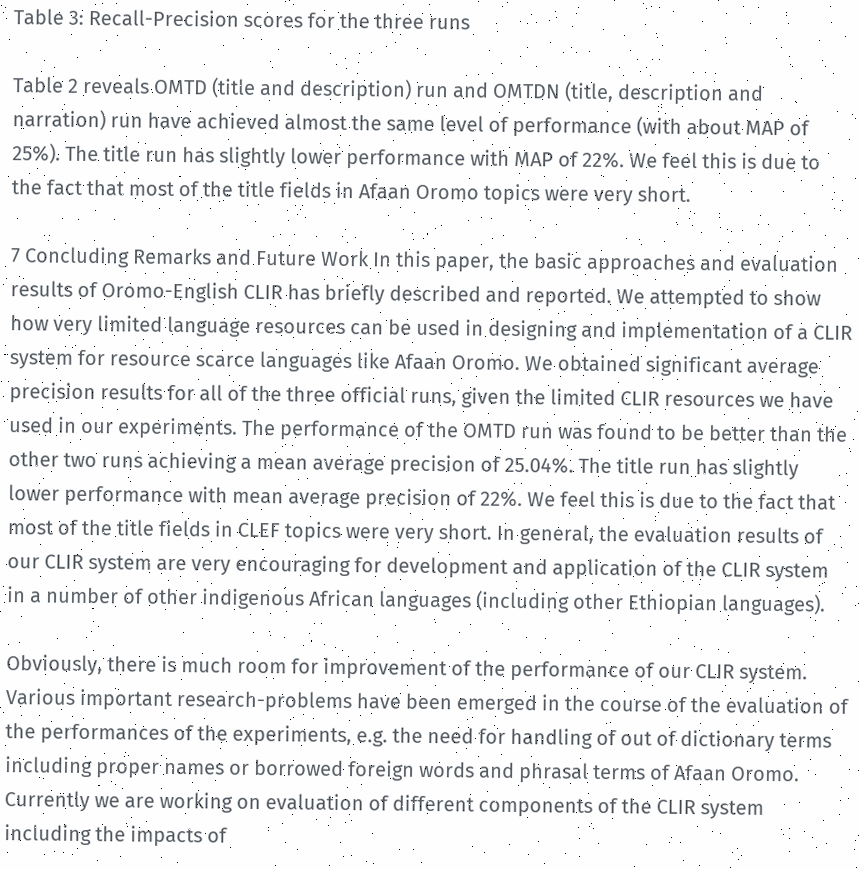Table 3: Recall-Precision scores for the three runs

Table 2 reveals OMTD (title and description) run and OMTDN (title, description and narration) run have achieved almost the same level of performance (with about MAP of 25%). The title run has slightly lower performance with MAP of 22%. We feel this is due to the fact that most of the title fields in Afaan Oromo topics were very short.

7 Concluding Remarks and Future Work In this paper, the basic approaches and evaluation results of Oromo-English CLIR has briefly described and reported. We attempted to show how very limited language resources can be used in designing and implementation of a CLIR system for resource scarce languages like Afaan Oromo. We obtained significant average precision results for all of the three official runs, given the limited CLIR resources we have used in our experiments. The performance of the OMTD run was found to be better than the other two runs achieving a mean average precision of 25.04%. The title run has slightly lower performance with mean average precision of 22%. We feel this is due to the fact that most of the title fields in CLEF topics were very short. In general, the evaluation results of our CLIR system are very encouraging for development and application of the CLIR system in a number of other indigenous African languages (including other Ethiopian languages).

Obviously, there is much room for improvement of the performance of our CLIR system. Various important research-problems have been emerged in the course of the evaluation of the performances of the experiments, e.g. the need for handling of out of dictionary terms including proper names or borrowed foreign words and phrasal terms of Afaan Oromo. Currently we are working on evaluation of different components of the CLIR system including the impacts of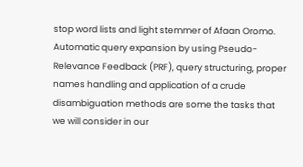stop word lists and light stemmer of Afaan Oromo. Automatic query expansion by using Pseudo-Relevance Feedback (PRF), query structuring, proper names handling and application of a crude disambiguation methods are some the tasks that we will consider in our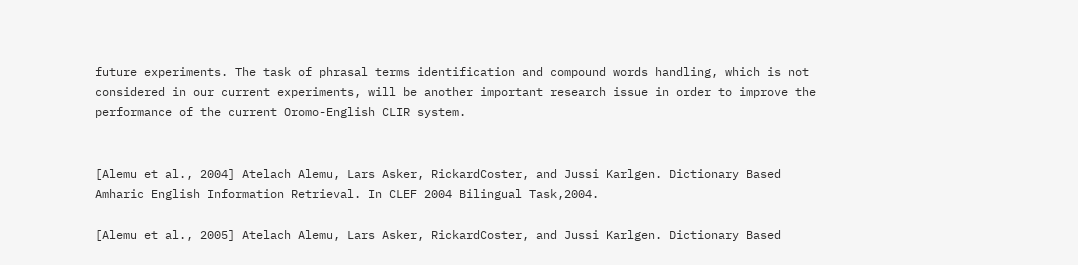future experiments. The task of phrasal terms identification and compound words handling, which is not considered in our current experiments, will be another important research issue in order to improve the performance of the current Oromo-English CLIR system.


[Alemu et al., 2004] Atelach Alemu, Lars Asker, RickardCoster, and Jussi Karlgen. Dictionary Based Amharic English Information Retrieval. In CLEF 2004 Bilingual Task,2004.

[Alemu et al., 2005] Atelach Alemu, Lars Asker, RickardCoster, and Jussi Karlgen. Dictionary Based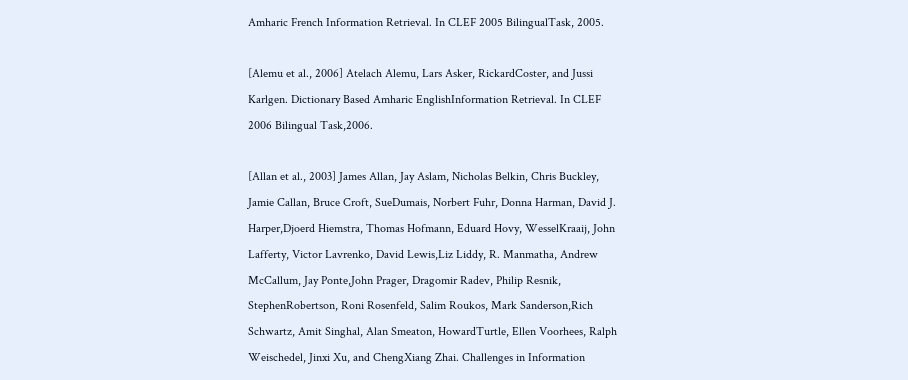Amharic French Information Retrieval. In CLEF 2005 BilingualTask, 2005.

[Alemu et al., 2006] Atelach Alemu, Lars Asker, RickardCoster, and Jussi Karlgen. Dictionary Based Amharic EnglishInformation Retrieval. In CLEF 2006 Bilingual Task,2006.

[Allan et al., 2003] James Allan, Jay Aslam, Nicholas Belkin, Chris Buckley, Jamie Callan, Bruce Croft, SueDumais, Norbert Fuhr, Donna Harman, David J. Harper,Djoerd Hiemstra, Thomas Hofmann, Eduard Hovy, WesselKraaij, John Lafferty, Victor Lavrenko, David Lewis,Liz Liddy, R. Manmatha, Andrew McCallum, Jay Ponte,John Prager, Dragomir Radev, Philip Resnik, StephenRobertson, Roni Rosenfeld, Salim Roukos, Mark Sanderson,Rich Schwartz, Amit Singhal, Alan Smeaton, HowardTurtle, Ellen Voorhees, Ralph Weischedel, Jinxi Xu, and ChengXiang Zhai. Challenges in Information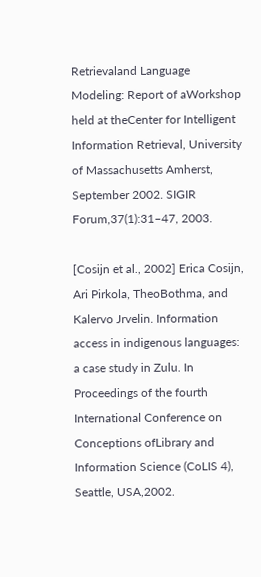Retrievaland Language Modeling: Report of aWorkshop held at theCenter for Intelligent Information Retrieval, University of Massachusetts Amherst, September 2002. SIGIR Forum,37(1):31–47, 2003.

[Cosijn et al., 2002] Erica Cosijn, Ari Pirkola, TheoBothma, and Kalervo Jrvelin. Information access in indigenous languages: a case study in Zulu. In Proceedings of the fourth International Conference on Conceptions ofLibrary and Information Science (CoLIS 4), Seattle, USA,2002.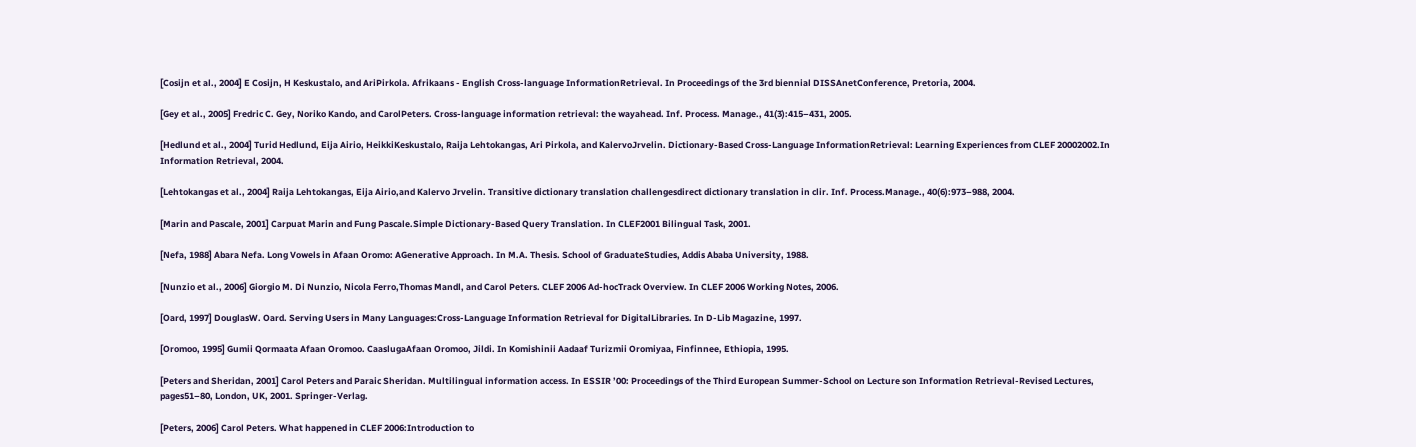[Cosijn et al., 2004] E Cosijn, H Keskustalo, and AriPirkola. Afrikaans - English Cross-language InformationRetrieval. In Proceedings of the 3rd biennial DISSAnetConference, Pretoria, 2004.

[Gey et al., 2005] Fredric C. Gey, Noriko Kando, and CarolPeters. Cross-language information retrieval: the wayahead. Inf. Process. Manage., 41(3):415–431, 2005.

[Hedlund et al., 2004] Turid Hedlund, Eija Airio, HeikkiKeskustalo, Raija Lehtokangas, Ari Pirkola, and KalervoJrvelin. Dictionary-Based Cross-Language InformationRetrieval: Learning Experiences from CLEF 20002002.In Information Retrieval, 2004.

[Lehtokangas et al., 2004] Raija Lehtokangas, Eija Airio,and Kalervo Jrvelin. Transitive dictionary translation challengesdirect dictionary translation in clir. Inf. Process.Manage., 40(6):973–988, 2004.

[Marin and Pascale, 2001] Carpuat Marin and Fung Pascale.Simple Dictionary-Based Query Translation. In CLEF2001 Bilingual Task, 2001.

[Nefa, 1988] Abara Nefa. Long Vowels in Afaan Oromo: AGenerative Approach. In M.A. Thesis. School of GraduateStudies, Addis Ababa University, 1988.

[Nunzio et al., 2006] Giorgio M. Di Nunzio, Nicola Ferro,Thomas Mandl, and Carol Peters. CLEF 2006 Ad-hocTrack Overview. In CLEF 2006 Working Notes, 2006.

[Oard, 1997] DouglasW. Oard. Serving Users in Many Languages:Cross-Language Information Retrieval for DigitalLibraries. In D-Lib Magazine, 1997.

[Oromoo, 1995] Gumii Qormaata Afaan Oromoo. CaaslugaAfaan Oromoo, Jildi. In Komishinii Aadaaf Turizmii Oromiyaa, Finfinnee, Ethiopia, 1995.

[Peters and Sheridan, 2001] Carol Peters and Paraic Sheridan. Multilingual information access. In ESSIR ’00: Proceedings of the Third European Summer-School on Lecture son Information Retrieval-Revised Lectures, pages51–80, London, UK, 2001. Springer-Verlag.

[Peters, 2006] Carol Peters. What happened in CLEF 2006:Introduction to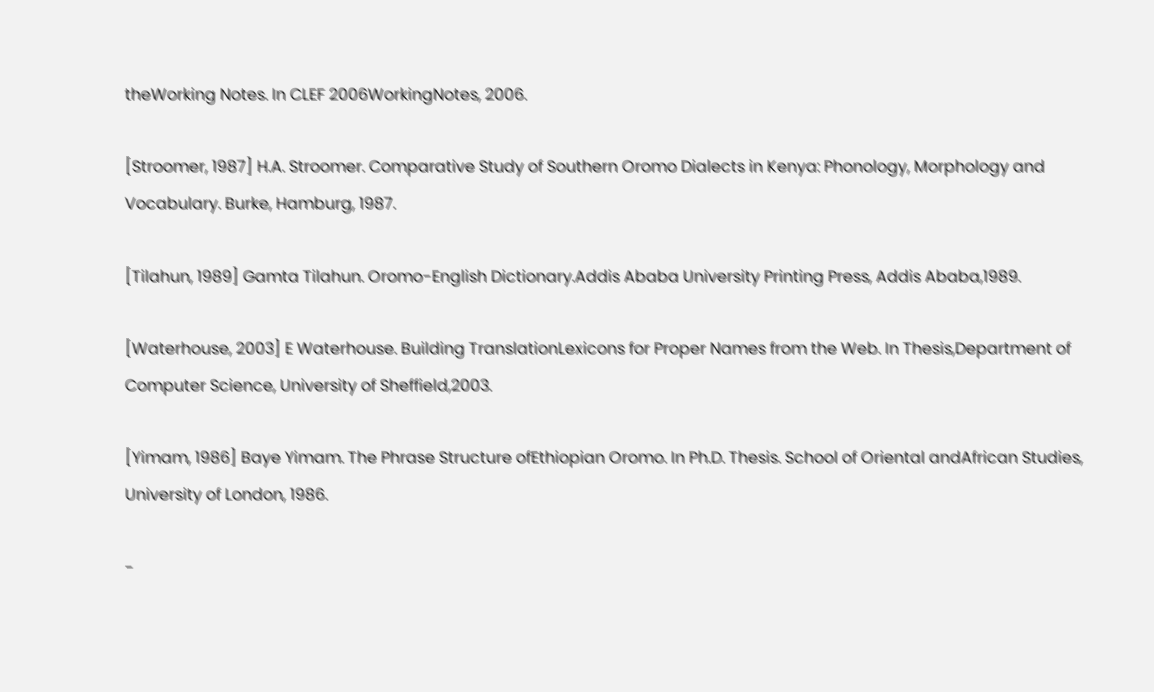theWorking Notes. In CLEF 2006WorkingNotes, 2006.

[Stroomer, 1987] H.A. Stroomer. Comparative Study of Southern Oromo Dialects in Kenya: Phonology, Morphology and Vocabulary. Burke, Hamburg, 1987.

[Tilahun, 1989] Gamta Tilahun. Oromo-English Dictionary.Addis Ababa University Printing Press, Addis Ababa,1989.

[Waterhouse, 2003] E Waterhouse. Building TranslationLexicons for Proper Names from the Web. In Thesis,Department of Computer Science, University of Sheffield,2003.

[Yimam, 1986] Baye Yimam. The Phrase Structure ofEthiopian Oromo. In Ph.D. Thesis. School of Oriental andAfrican Studies, University of London, 1986.

-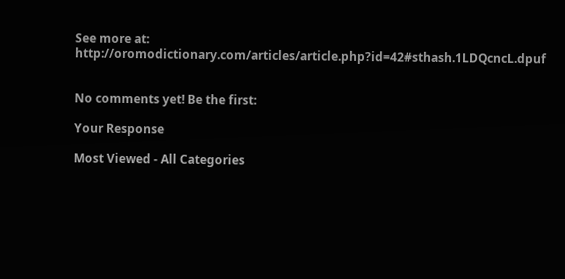See more at: http://oromodictionary.com/articles/article.php?id=42#sthash.1LDQcncL.dpuf


No comments yet! Be the first:

Your Response

Most Viewed - All Categories